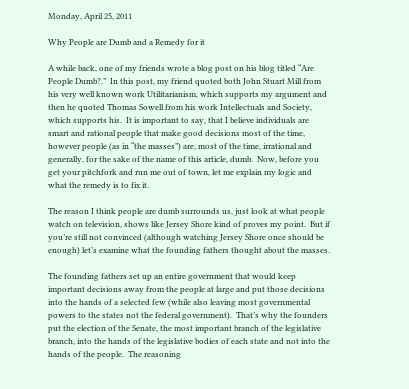Monday, April 25, 2011

Why People are Dumb and a Remedy for it

A while back, one of my friends wrote a blog post on his blog titled “Are People Dumb?.”  In this post, my friend quoted both John Stuart Mill from his very well known work Utilitarianism, which supports my argument and then he quoted Thomas Sowell from his work Intellectuals and Society, which supports his.  It is important to say, that I believe individuals are smart and rational people that make good decisions most of the time, however people (as in “the masses”) are, most of the time, irrational and generally, for the sake of the name of this article, dumb.  Now, before you get your pitchfork and run me out of town, let me explain my logic and what the remedy is to fix it.

The reason I think people are dumb surrounds us, just look at what people watch on television, shows like Jersey Shore kind of proves my point.  But if you’re still not convinced (although watching Jersey Shore once should be enough) let’s examine what the founding fathers thought about the masses.

The founding fathers set up an entire government that would keep important decisions away from the people at large and put those decisions into the hands of a selected few (while also leaving most governmental powers to the states not the federal government).  That’s why the founders put the election of the Senate, the most important branch of the legislative branch, into the hands of the legislative bodies of each state and not into the hands of the people.  The reasoning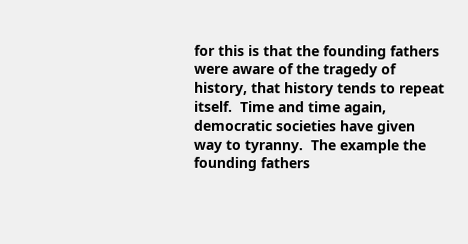for this is that the founding fathers were aware of the tragedy of history, that history tends to repeat itself.  Time and time again, democratic societies have given way to tyranny.  The example the founding fathers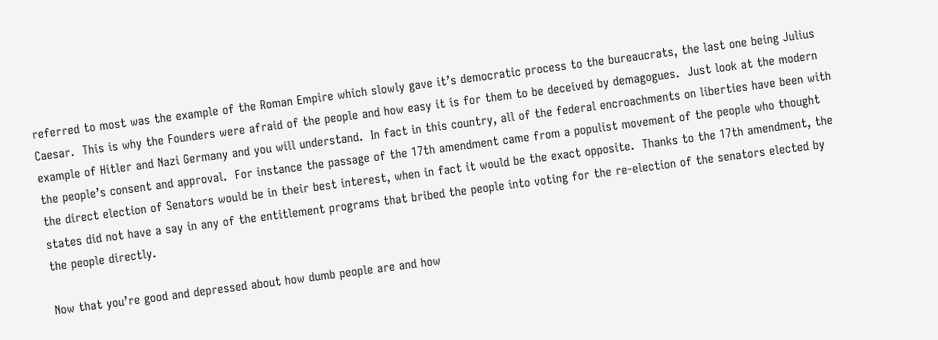referred to most was the example of the Roman Empire which slowly gave it’s democratic process to the bureaucrats, the last one being Julius Caesar.  This is why the Founders were afraid of the people and how easy it is for them to be deceived by demagogues.  Just look at the modern example of Hitler and Nazi Germany and you will understand.  In fact in this country, all of the federal encroachments on liberties have been with the people’s consent and approval.  For instance the passage of the 17th amendment came from a populist movement of the people who thought the direct election of Senators would be in their best interest, when in fact it would be the exact opposite.  Thanks to the 17th amendment, the states did not have a say in any of the entitlement programs that bribed the people into voting for the re-election of the senators elected by the people directly.

Now that you’re good and depressed about how dumb people are and how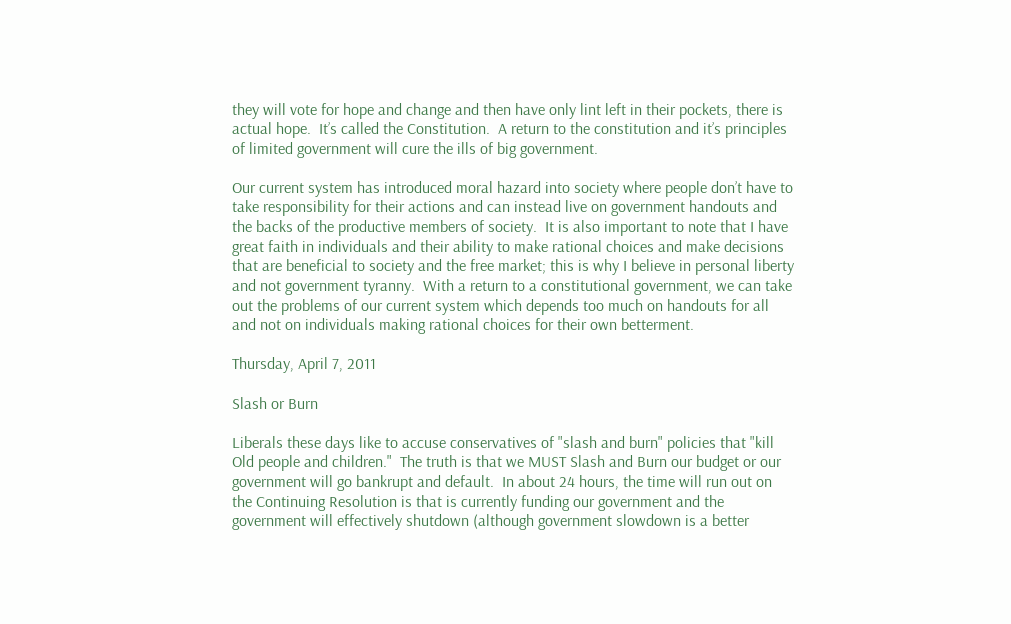they will vote for hope and change and then have only lint left in their pockets, there is actual hope.  It’s called the Constitution.  A return to the constitution and it’s principles of limited government will cure the ills of big government.

Our current system has introduced moral hazard into society where people don’t have to take responsibility for their actions and can instead live on government handouts and the backs of the productive members of society.  It is also important to note that I have great faith in individuals and their ability to make rational choices and make decisions that are beneficial to society and the free market; this is why I believe in personal liberty and not government tyranny.  With a return to a constitutional government, we can take out the problems of our current system which depends too much on handouts for all and not on individuals making rational choices for their own betterment.

Thursday, April 7, 2011

Slash or Burn

Liberals these days like to accuse conservatives of "slash and burn" policies that "kill Old people and children."  The truth is that we MUST Slash and Burn our budget or our government will go bankrupt and default.  In about 24 hours, the time will run out on the Continuing Resolution is that is currently funding our government and the government will effectively shutdown (although government slowdown is a better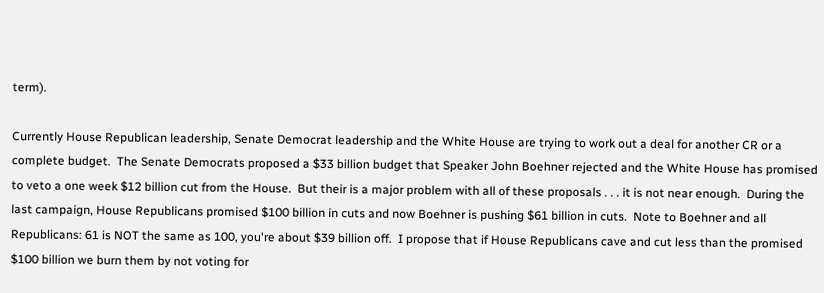term).

Currently House Republican leadership, Senate Democrat leadership and the White House are trying to work out a deal for another CR or a complete budget.  The Senate Democrats proposed a $33 billion budget that Speaker John Boehner rejected and the White House has promised to veto a one week $12 billion cut from the House.  But their is a major problem with all of these proposals . . . it is not near enough.  During the last campaign, House Republicans promised $100 billion in cuts and now Boehner is pushing $61 billion in cuts.  Note to Boehner and all Republicans: 61 is NOT the same as 100, you're about $39 billion off.  I propose that if House Republicans cave and cut less than the promised $100 billion we burn them by not voting for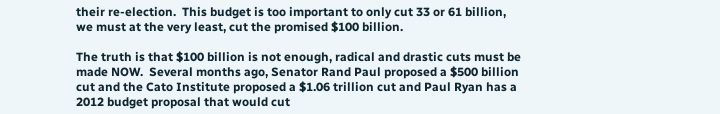their re-election.  This budget is too important to only cut 33 or 61 billion, we must at the very least, cut the promised $100 billion.

The truth is that $100 billion is not enough, radical and drastic cuts must be made NOW.  Several months ago, Senator Rand Paul proposed a $500 billion cut and the Cato Institute proposed a $1.06 trillion cut and Paul Ryan has a 2012 budget proposal that would cut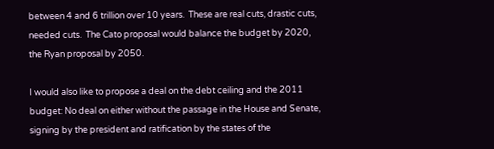between 4 and 6 trillion over 10 years.  These are real cuts, drastic cuts, needed cuts.  The Cato proposal would balance the budget by 2020, the Ryan proposal by 2050.

I would also like to propose a deal on the debt ceiling and the 2011 budget: No deal on either without the passage in the House and Senate, signing by the president and ratification by the states of the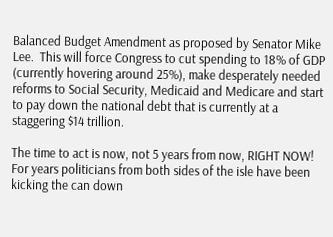Balanced Budget Amendment as proposed by Senator Mike Lee.  This will force Congress to cut spending to 18% of GDP (currently hovering around 25%), make desperately needed reforms to Social Security, Medicaid and Medicare and start to pay down the national debt that is currently at a staggering $14 trillion.

The time to act is now, not 5 years from now, RIGHT NOW!  For years politicians from both sides of the isle have been kicking the can down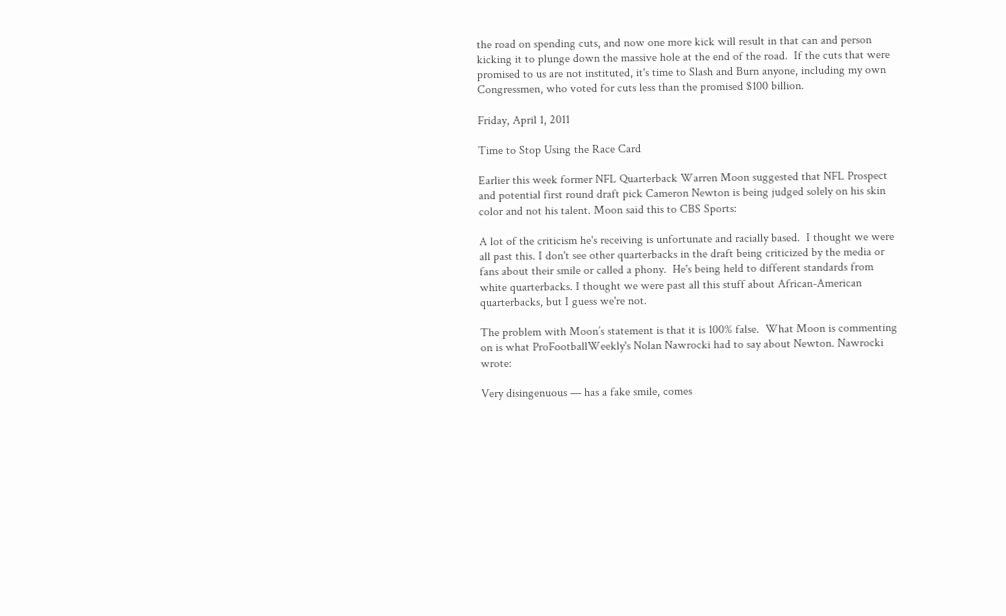the road on spending cuts, and now one more kick will result in that can and person kicking it to plunge down the massive hole at the end of the road.  If the cuts that were promised to us are not instituted, it's time to Slash and Burn anyone, including my own Congressmen, who voted for cuts less than the promised $100 billion.

Friday, April 1, 2011

Time to Stop Using the Race Card

Earlier this week former NFL Quarterback Warren Moon suggested that NFL Prospect and potential first round draft pick Cameron Newton is being judged solely on his skin color and not his talent. Moon said this to CBS Sports:

A lot of the criticism he's receiving is unfortunate and racially based.  I thought we were all past this. I don't see other quarterbacks in the draft being criticized by the media or fans about their smile or called a phony.  He's being held to different standards from white quarterbacks. I thought we were past all this stuff about African-American quarterbacks, but I guess we're not.

The problem with Moon’s statement is that it is 100% false.  What Moon is commenting on is what ProFootballWeekly's Nolan Nawrocki had to say about Newton. Nawrocki wrote:

Very disingenuous — has a fake smile, comes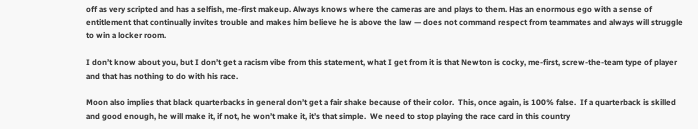off as very scripted and has a selfish, me-first makeup. Always knows where the cameras are and plays to them. Has an enormous ego with a sense of entitlement that continually invites trouble and makes him believe he is above the law — does not command respect from teammates and always will struggle to win a locker room.

I don’t know about you, but I don’t get a racism vibe from this statement, what I get from it is that Newton is cocky, me-first, screw-the-team type of player and that has nothing to do with his race.

Moon also implies that black quarterbacks in general don’t get a fair shake because of their color.  This, once again, is 100% false.  If a quarterback is skilled and good enough, he will make it, if not, he won’t make it, it’s that simple.  We need to stop playing the race card in this country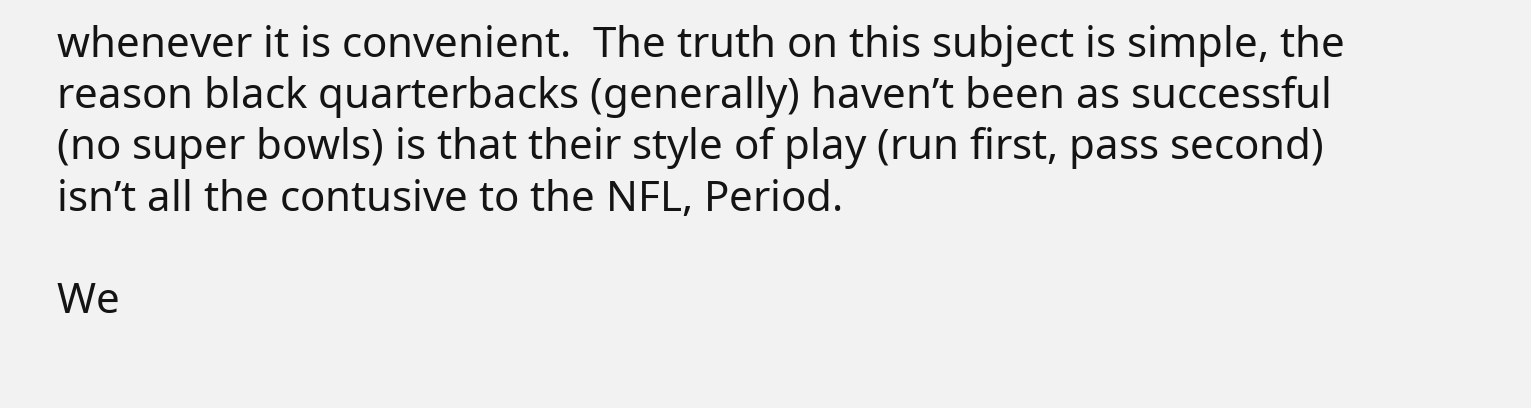whenever it is convenient.  The truth on this subject is simple, the reason black quarterbacks (generally) haven’t been as successful (no super bowls) is that their style of play (run first, pass second) isn’t all the contusive to the NFL, Period.

We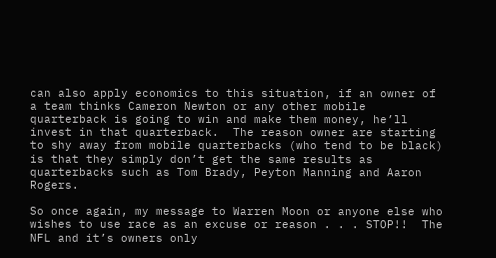can also apply economics to this situation, if an owner of a team thinks Cameron Newton or any other mobile quarterback is going to win and make them money, he’ll invest in that quarterback.  The reason owner are starting to shy away from mobile quarterbacks (who tend to be black) is that they simply don’t get the same results as quarterbacks such as Tom Brady, Peyton Manning and Aaron Rogers.

So once again, my message to Warren Moon or anyone else who wishes to use race as an excuse or reason . . . STOP!!  The NFL and it’s owners only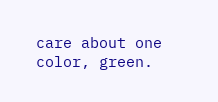care about one color, green.